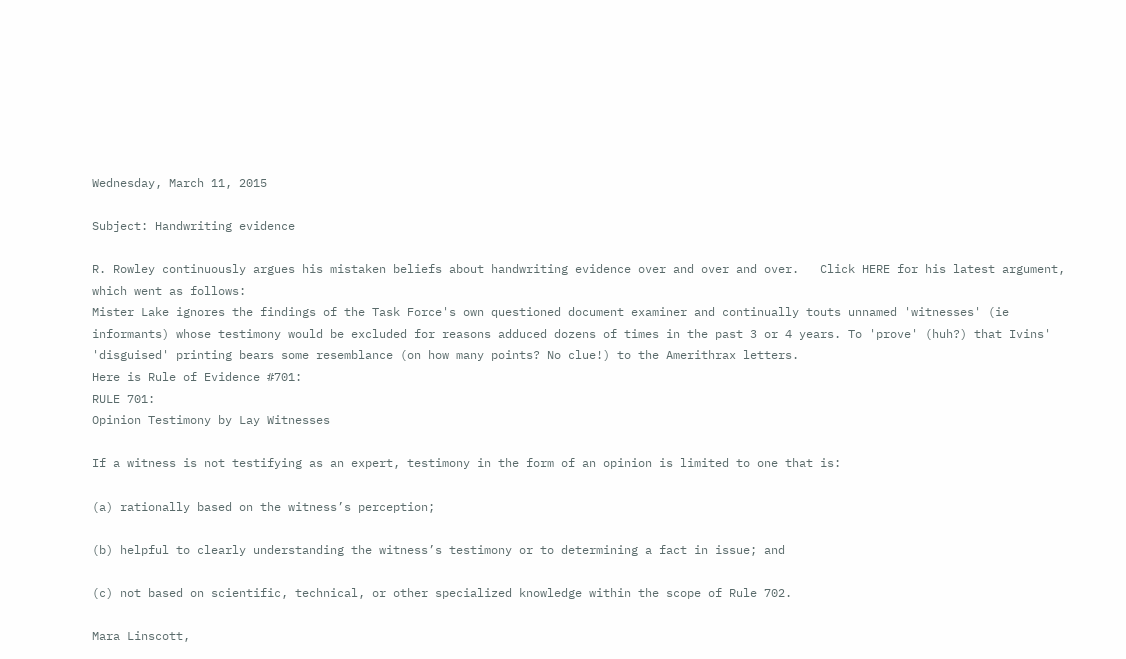Wednesday, March 11, 2015

Subject: Handwriting evidence

R. Rowley continuously argues his mistaken beliefs about handwriting evidence over and over and over.   Click HERE for his latest argument, which went as follows:
Mister Lake ignores the findings of the Task Force's own questioned document examiner and continually touts unnamed 'witnesses' (ie informants) whose testimony would be excluded for reasons adduced dozens of times in the past 3 or 4 years. To 'prove' (huh?) that Ivins' 'disguised' printing bears some resemblance (on how many points? No clue!) to the Amerithrax letters.
Here is Rule of Evidence #701:
RULE 701:
Opinion Testimony by Lay Witnesses

If a witness is not testifying as an expert, testimony in the form of an opinion is limited to one that is:

(a) rationally based on the witness’s perception;

(b) helpful to clearly understanding the witness’s testimony or to determining a fact in issue; and

(c) not based on scientific, technical, or other specialized knowledge within the scope of Rule 702.

Mara Linscott,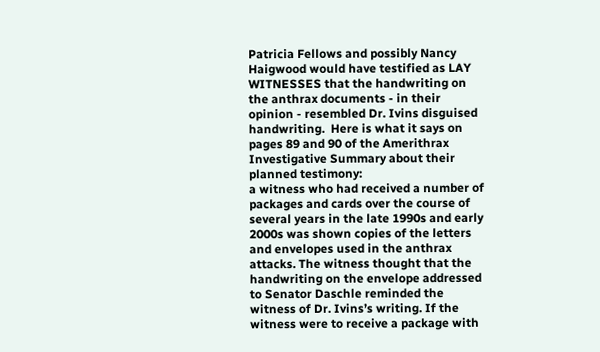Patricia Fellows and possibly Nancy Haigwood would have testified as LAY WITNESSES that the handwriting on the anthrax documents - in their opinion - resembled Dr. Ivins disguised handwriting.  Here is what it says on pages 89 and 90 of the Amerithrax Investigative Summary about their planned testimony:
a witness who had received a number of packages and cards over the course of several years in the late 1990s and early 2000s was shown copies of the letters and envelopes used in the anthrax attacks. The witness thought that the handwriting on the envelope addressed to Senator Daschle reminded the witness of Dr. Ivins’s writing. If the witness were to receive a package with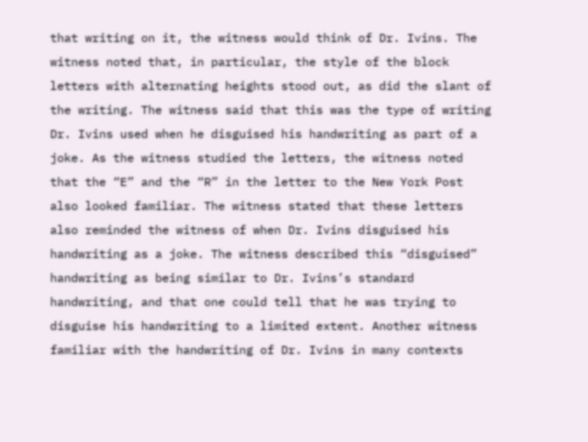that writing on it, the witness would think of Dr. Ivins. The witness noted that, in particular, the style of the block letters with alternating heights stood out, as did the slant of the writing. The witness said that this was the type of writing Dr. Ivins used when he disguised his handwriting as part of a joke. As the witness studied the letters, the witness noted that the “E” and the “R” in the letter to the New York Post also looked familiar. The witness stated that these letters also reminded the witness of when Dr. Ivins disguised his handwriting as a joke. The witness described this “disguised” handwriting as being similar to Dr. Ivins’s standard handwriting, and that one could tell that he was trying to disguise his handwriting to a limited extent. Another witness familiar with the handwriting of Dr. Ivins in many contexts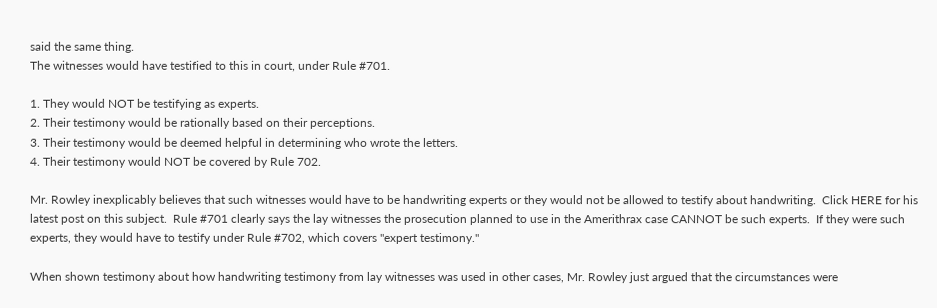said the same thing.
The witnesses would have testified to this in court, under Rule #701.

1. They would NOT be testifying as experts.
2. Their testimony would be rationally based on their perceptions.
3. Their testimony would be deemed helpful in determining who wrote the letters.
4. Their testimony would NOT be covered by Rule 702.

Mr. Rowley inexplicably believes that such witnesses would have to be handwriting experts or they would not be allowed to testify about handwriting.  Click HERE for his latest post on this subject.  Rule #701 clearly says the lay witnesses the prosecution planned to use in the Amerithrax case CANNOT be such experts.  If they were such experts, they would have to testify under Rule #702, which covers "expert testimony."

When shown testimony about how handwriting testimony from lay witnesses was used in other cases, Mr. Rowley just argued that the circumstances were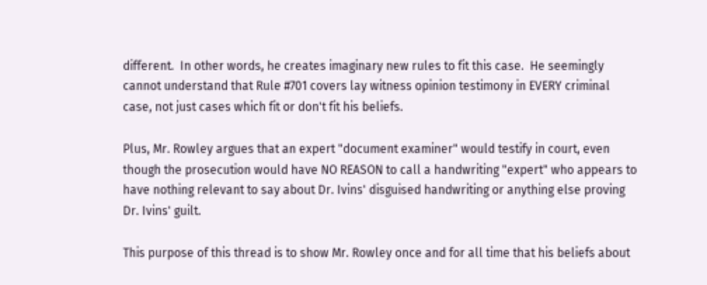different.  In other words, he creates imaginary new rules to fit this case.  He seemingly cannot understand that Rule #701 covers lay witness opinion testimony in EVERY criminal case, not just cases which fit or don't fit his beliefs.

Plus, Mr. Rowley argues that an expert "document examiner" would testify in court, even though the prosecution would have NO REASON to call a handwriting "expert" who appears to have nothing relevant to say about Dr. Ivins' disguised handwriting or anything else proving Dr. Ivins' guilt.

This purpose of this thread is to show Mr. Rowley once and for all time that his beliefs about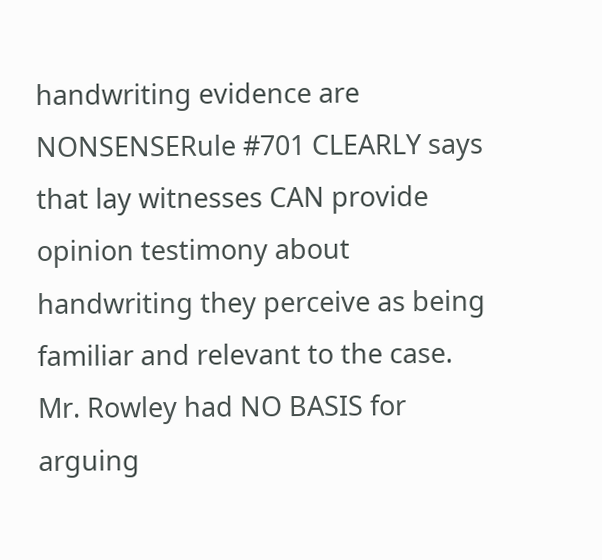handwriting evidence are NONSENSERule #701 CLEARLY says that lay witnesses CAN provide opinion testimony about handwriting they perceive as being familiar and relevant to the case.  Mr. Rowley had NO BASIS for arguing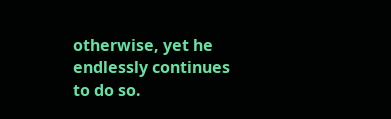otherwise, yet he endlessly continues to do so.